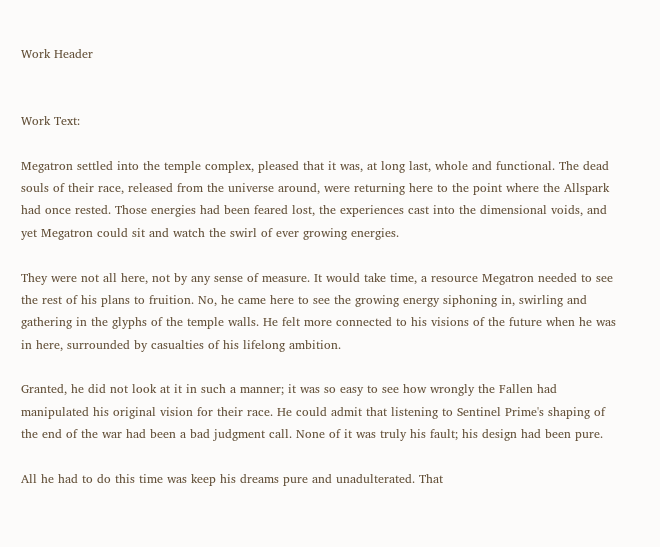Work Header


Work Text:

Megatron settled into the temple complex, pleased that it was, at long last, whole and functional. The dead souls of their race, released from the universe around, were returning here to the point where the Allspark had once rested. Those energies had been feared lost, the experiences cast into the dimensional voids, and yet Megatron could sit and watch the swirl of ever growing energies.

They were not all here, not by any sense of measure. It would take time, a resource Megatron needed to see the rest of his plans to fruition. No, he came here to see the growing energy siphoning in, swirling and gathering in the glyphs of the temple walls. He felt more connected to his visions of the future when he was in here, surrounded by casualties of his lifelong ambition.

Granted, he did not look at it in such a manner; it was so easy to see how wrongly the Fallen had manipulated his original vision for their race. He could admit that listening to Sentinel Prime's shaping of the end of the war had been a bad judgment call. None of it was truly his fault; his design had been pure.

All he had to do this time was keep his dreams pure and unadulterated. That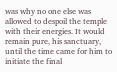was why no one else was allowed to despoil the temple with their energies. It would remain pure, his sanctuary, until the time came for him to initiate the final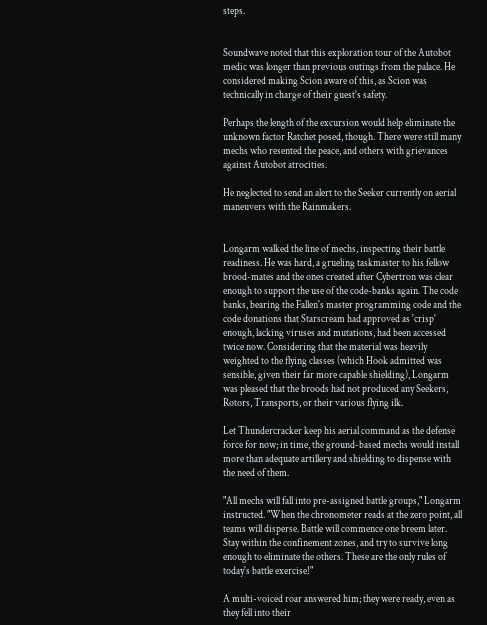steps.


Soundwave noted that this exploration tour of the Autobot medic was longer than previous outings from the palace. He considered making Scion aware of this, as Scion was technically in charge of their guest's safety.

Perhaps the length of the excursion would help eliminate the unknown factor Ratchet posed, though. There were still many mechs who resented the peace, and others with grievances against Autobot atrocities.

He neglected to send an alert to the Seeker currently on aerial maneuvers with the Rainmakers.


Longarm walked the line of mechs, inspecting their battle readiness. He was hard, a grueling taskmaster to his fellow brood-mates and the ones created after Cybertron was clear enough to support the use of the code-banks again. The code banks, bearing the Fallen's master programming code and the code donations that Starscream had approved as 'crisp' enough, lacking viruses and mutations, had been accessed twice now. Considering that the material was heavily weighted to the flying classes (which Hook admitted was sensible, given their far more capable shielding), Longarm was pleased that the broods had not produced any Seekers, Rotors, Transports, or their various flying ilk.

Let Thundercracker keep his aerial command as the defense force for now; in time, the ground-based mechs would install more than adequate artillery and shielding to dispense with the need of them.

"All mechs will fall into pre-assigned battle groups," Longarm instructed. "When the chronometer reads at the zero point, all teams will disperse. Battle will commence one breem later. Stay within the confinement zones, and try to survive long enough to eliminate the others. These are the only rules of today's battle exercise!"

A multi-voiced roar answered him; they were ready, even as they fell into their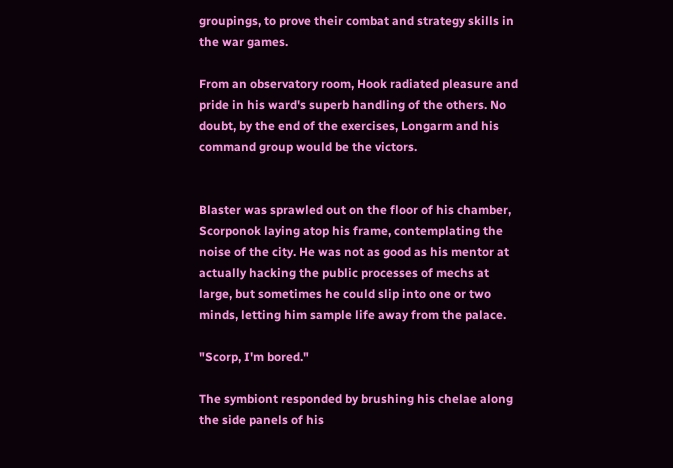groupings, to prove their combat and strategy skills in the war games.

From an observatory room, Hook radiated pleasure and pride in his ward's superb handling of the others. No doubt, by the end of the exercises, Longarm and his command group would be the victors.


Blaster was sprawled out on the floor of his chamber, Scorponok laying atop his frame, contemplating the noise of the city. He was not as good as his mentor at actually hacking the public processes of mechs at large, but sometimes he could slip into one or two minds, letting him sample life away from the palace.

"Scorp, I'm bored."

The symbiont responded by brushing his chelae along the side panels of his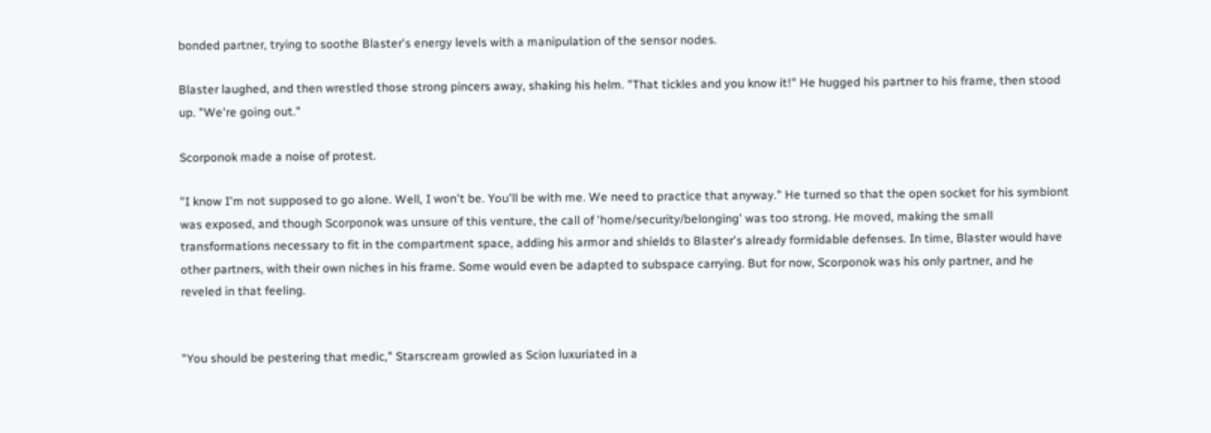bonded partner, trying to soothe Blaster's energy levels with a manipulation of the sensor nodes.

Blaster laughed, and then wrestled those strong pincers away, shaking his helm. "That tickles and you know it!" He hugged his partner to his frame, then stood up. "We're going out."

Scorponok made a noise of protest.

"I know I'm not supposed to go alone. Well, I won't be. You'll be with me. We need to practice that anyway." He turned so that the open socket for his symbiont was exposed, and though Scorponok was unsure of this venture, the call of 'home/security/belonging' was too strong. He moved, making the small transformations necessary to fit in the compartment space, adding his armor and shields to Blaster's already formidable defenses. In time, Blaster would have other partners, with their own niches in his frame. Some would even be adapted to subspace carrying. But for now, Scorponok was his only partner, and he reveled in that feeling.


"You should be pestering that medic," Starscream growled as Scion luxuriated in a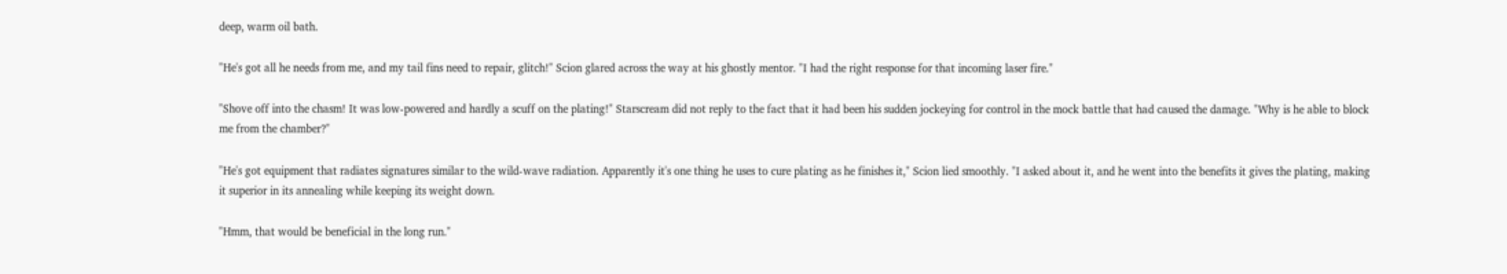deep, warm oil bath.

"He's got all he needs from me, and my tail fins need to repair, glitch!" Scion glared across the way at his ghostly mentor. "I had the right response for that incoming laser fire."

"Shove off into the chasm! It was low-powered and hardly a scuff on the plating!" Starscream did not reply to the fact that it had been his sudden jockeying for control in the mock battle that had caused the damage. "Why is he able to block me from the chamber?"

"He's got equipment that radiates signatures similar to the wild-wave radiation. Apparently it's one thing he uses to cure plating as he finishes it," Scion lied smoothly. "I asked about it, and he went into the benefits it gives the plating, making it superior in its annealing while keeping its weight down.

"Hmm, that would be beneficial in the long run."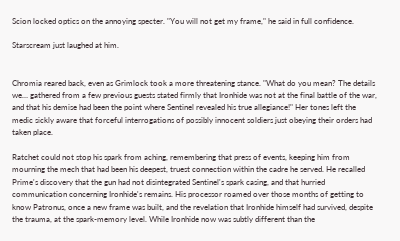Scion locked optics on the annoying specter. "You will not get my frame," he said in full confidence.

Starscream just laughed at him.


Chromia reared back, even as Grimlock took a more threatening stance. "What do you mean? The details we… gathered from a few previous guests stated firmly that Ironhide was not at the final battle of the war, and that his demise had been the point where Sentinel revealed his true allegiance!" Her tones left the medic sickly aware that forceful interrogations of possibly innocent soldiers just obeying their orders had taken place.

Ratchet could not stop his spark from aching, remembering that press of events, keeping him from mourning the mech that had been his deepest, truest connection within the cadre he served. He recalled Prime's discovery that the gun had not disintegrated Sentinel's spark casing, and that hurried communication concerning Ironhide's remains. His processor roamed over those months of getting to know Patronus, once a new frame was built, and the revelation that Ironhide himself had survived, despite the trauma, at the spark-memory level. While Ironhide now was subtly different than the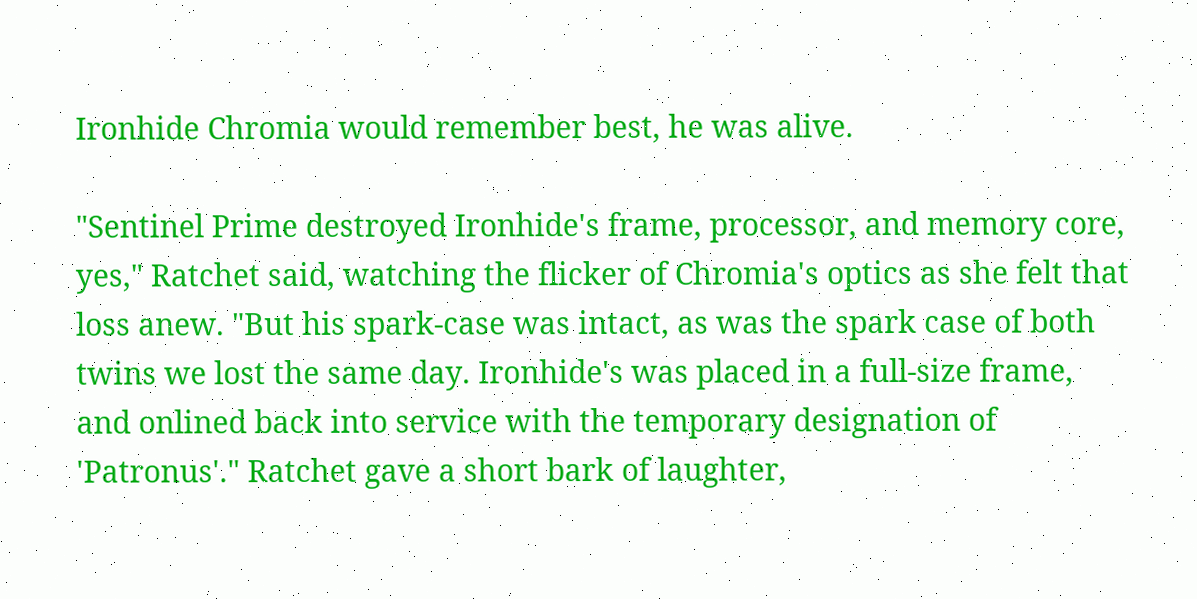Ironhide Chromia would remember best, he was alive.

"Sentinel Prime destroyed Ironhide's frame, processor, and memory core, yes," Ratchet said, watching the flicker of Chromia's optics as she felt that loss anew. "But his spark-case was intact, as was the spark case of both twins we lost the same day. Ironhide's was placed in a full-size frame, and onlined back into service with the temporary designation of 'Patronus'." Ratchet gave a short bark of laughter,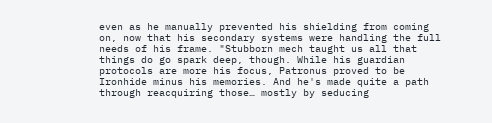even as he manually prevented his shielding from coming on, now that his secondary systems were handling the full needs of his frame. "Stubborn mech taught us all that things do go spark deep, though. While his guardian protocols are more his focus, Patronus proved to be Ironhide minus his memories. And he's made quite a path through reacquiring those… mostly by seducing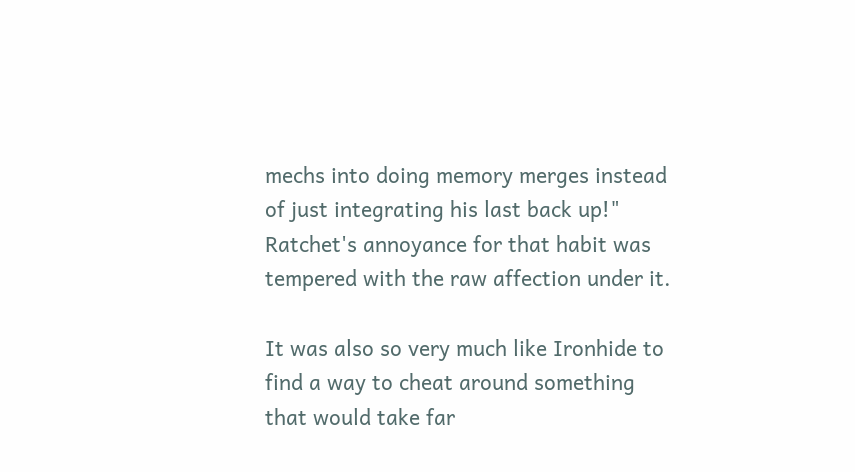mechs into doing memory merges instead of just integrating his last back up!" Ratchet's annoyance for that habit was tempered with the raw affection under it.

It was also so very much like Ironhide to find a way to cheat around something that would take far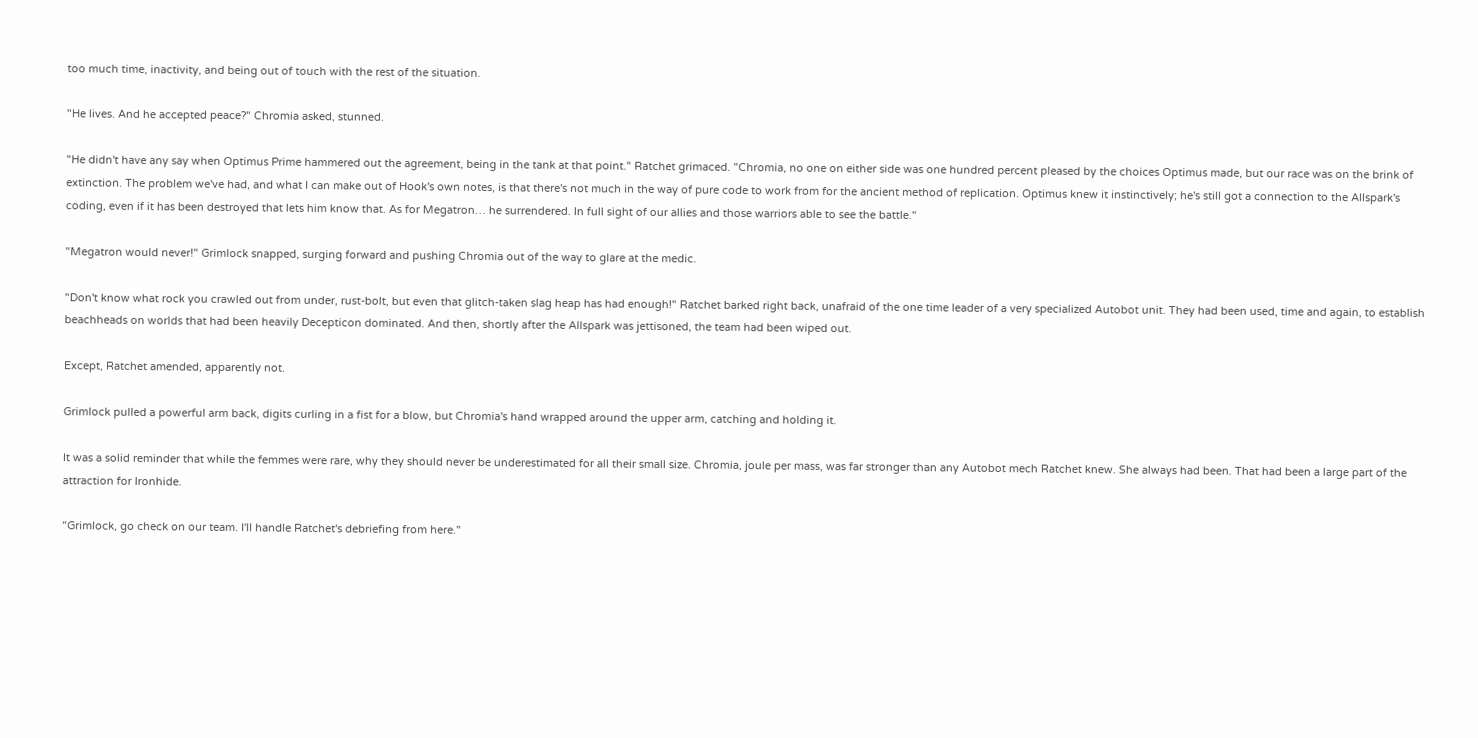too much time, inactivity, and being out of touch with the rest of the situation.

"He lives. And he accepted peace?" Chromia asked, stunned.

"He didn't have any say when Optimus Prime hammered out the agreement, being in the tank at that point." Ratchet grimaced. "Chromia, no one on either side was one hundred percent pleased by the choices Optimus made, but our race was on the brink of extinction. The problem we've had, and what I can make out of Hook's own notes, is that there's not much in the way of pure code to work from for the ancient method of replication. Optimus knew it instinctively; he's still got a connection to the Allspark's coding, even if it has been destroyed that lets him know that. As for Megatron… he surrendered. In full sight of our allies and those warriors able to see the battle."

"Megatron would never!" Grimlock snapped, surging forward and pushing Chromia out of the way to glare at the medic.

"Don't know what rock you crawled out from under, rust-bolt, but even that glitch-taken slag heap has had enough!" Ratchet barked right back, unafraid of the one time leader of a very specialized Autobot unit. They had been used, time and again, to establish beachheads on worlds that had been heavily Decepticon dominated. And then, shortly after the Allspark was jettisoned, the team had been wiped out.

Except, Ratchet amended, apparently not.

Grimlock pulled a powerful arm back, digits curling in a fist for a blow, but Chromia's hand wrapped around the upper arm, catching and holding it.

It was a solid reminder that while the femmes were rare, why they should never be underestimated for all their small size. Chromia, joule per mass, was far stronger than any Autobot mech Ratchet knew. She always had been. That had been a large part of the attraction for Ironhide.

"Grimlock, go check on our team. I'll handle Ratchet's debriefing from here."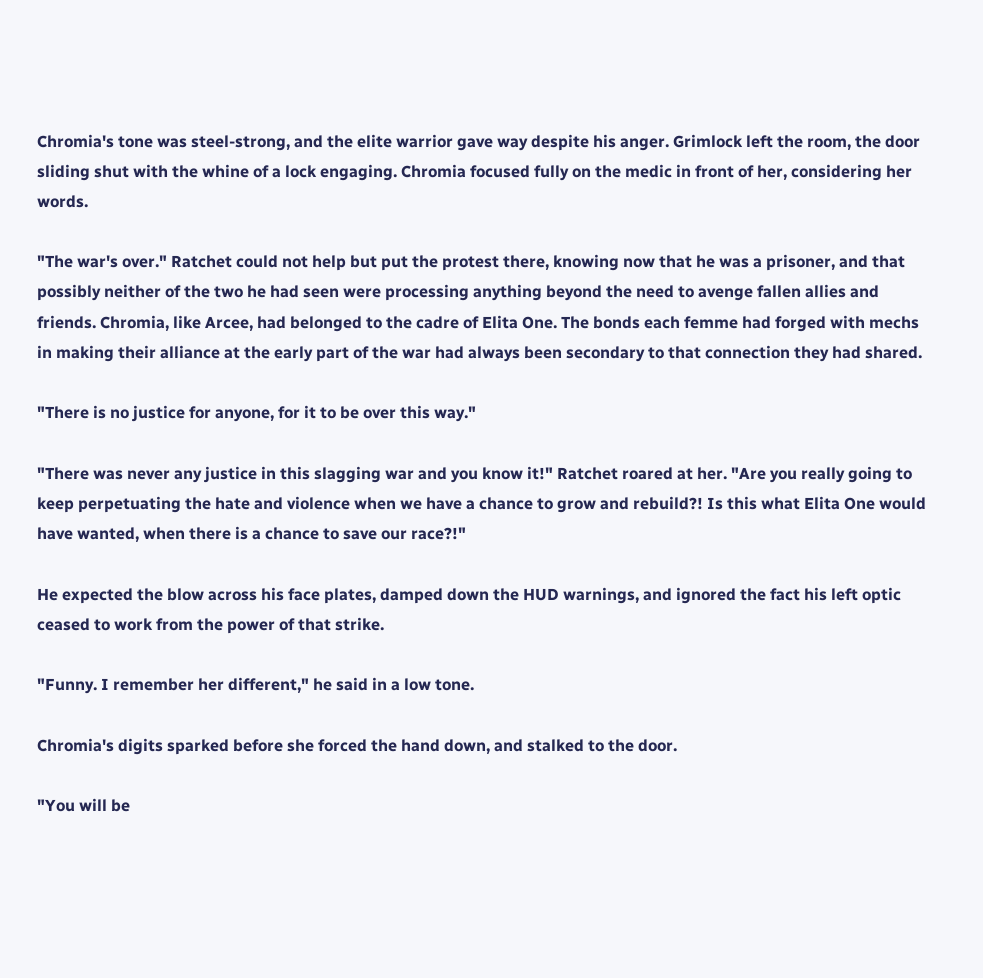Chromia's tone was steel-strong, and the elite warrior gave way despite his anger. Grimlock left the room, the door sliding shut with the whine of a lock engaging. Chromia focused fully on the medic in front of her, considering her words.

"The war's over." Ratchet could not help but put the protest there, knowing now that he was a prisoner, and that possibly neither of the two he had seen were processing anything beyond the need to avenge fallen allies and friends. Chromia, like Arcee, had belonged to the cadre of Elita One. The bonds each femme had forged with mechs in making their alliance at the early part of the war had always been secondary to that connection they had shared.

"There is no justice for anyone, for it to be over this way."

"There was never any justice in this slagging war and you know it!" Ratchet roared at her. "Are you really going to keep perpetuating the hate and violence when we have a chance to grow and rebuild?! Is this what Elita One would have wanted, when there is a chance to save our race?!"

He expected the blow across his face plates, damped down the HUD warnings, and ignored the fact his left optic ceased to work from the power of that strike.

"Funny. I remember her different," he said in a low tone.

Chromia's digits sparked before she forced the hand down, and stalked to the door.

"You will be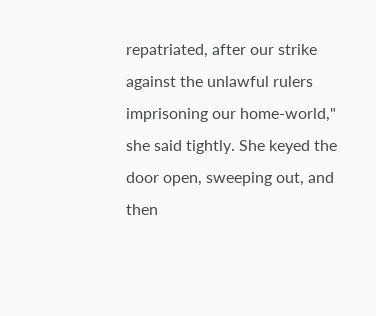repatriated, after our strike against the unlawful rulers imprisoning our home-world," she said tightly. She keyed the door open, sweeping out, and then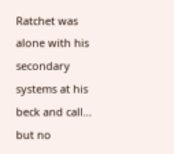Ratchet was alone with his secondary systems at his beck and call… but no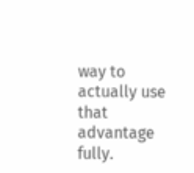way to actually use that advantage fully.